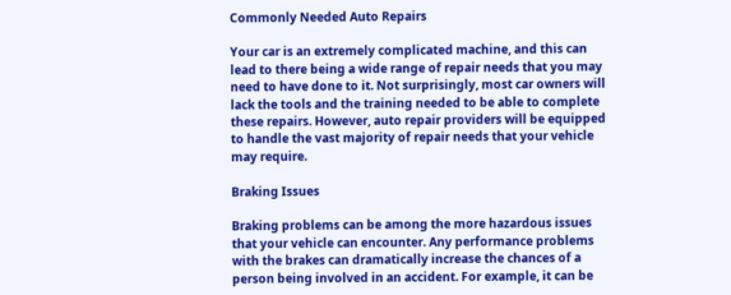Commonly Needed Auto Repairs

Your car is an extremely complicated machine, and this can lead to there being a wide range of repair needs that you may need to have done to it. Not surprisingly, most car owners will lack the tools and the training needed to be able to complete these repairs. However, auto repair providers will be equipped to handle the vast majority of repair needs that your vehicle may require.

Braking Issues

Braking problems can be among the more hazardous issues that your vehicle can encounter. Any performance problems with the brakes can dramatically increase the chances of a person being involved in an accident. For example, it can be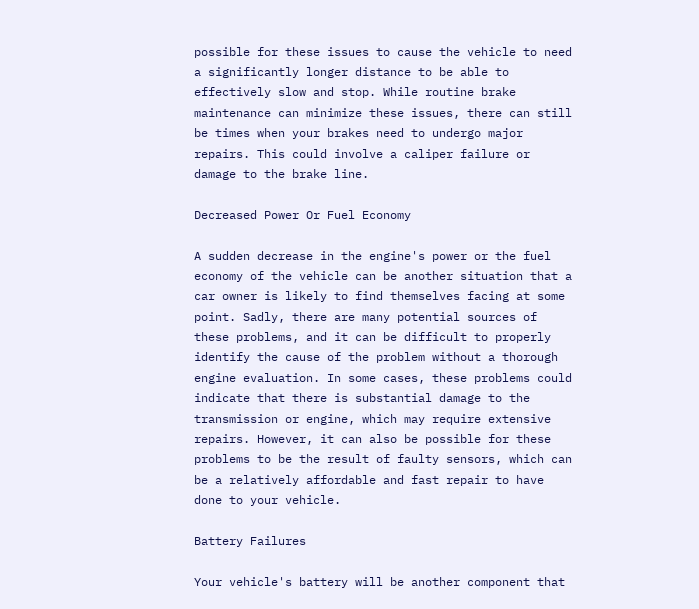possible for these issues to cause the vehicle to need a significantly longer distance to be able to effectively slow and stop. While routine brake maintenance can minimize these issues, there can still be times when your brakes need to undergo major repairs. This could involve a caliper failure or damage to the brake line.

Decreased Power Or Fuel Economy

A sudden decrease in the engine's power or the fuel economy of the vehicle can be another situation that a car owner is likely to find themselves facing at some point. Sadly, there are many potential sources of these problems, and it can be difficult to properly identify the cause of the problem without a thorough engine evaluation. In some cases, these problems could indicate that there is substantial damage to the transmission or engine, which may require extensive repairs. However, it can also be possible for these problems to be the result of faulty sensors, which can be a relatively affordable and fast repair to have done to your vehicle.

Battery Failures

Your vehicle's battery will be another component that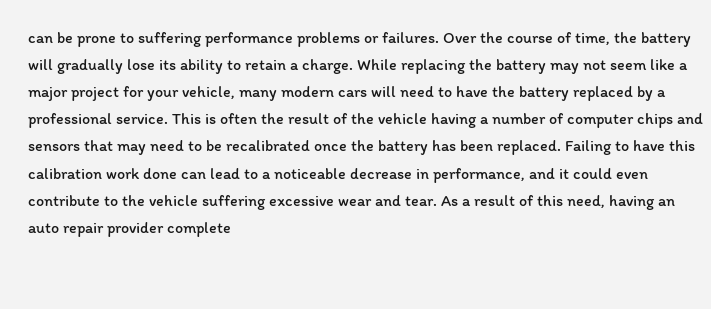can be prone to suffering performance problems or failures. Over the course of time, the battery will gradually lose its ability to retain a charge. While replacing the battery may not seem like a major project for your vehicle, many modern cars will need to have the battery replaced by a professional service. This is often the result of the vehicle having a number of computer chips and sensors that may need to be recalibrated once the battery has been replaced. Failing to have this calibration work done can lead to a noticeable decrease in performance, and it could even contribute to the vehicle suffering excessive wear and tear. As a result of this need, having an auto repair provider complete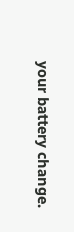your battery change.